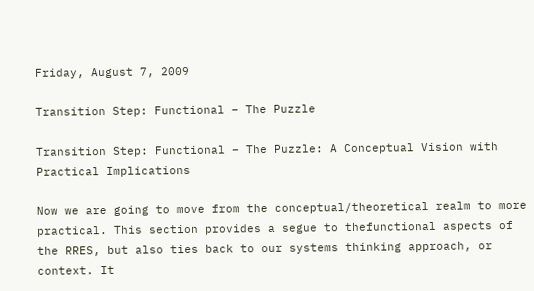Friday, August 7, 2009

Transition Step: Functional – The Puzzle

Transition Step: Functional – The Puzzle: A Conceptual Vision with Practical Implications

Now we are going to move from the conceptual/theoretical realm to more practical. This section provides a segue to thefunctional aspects of the RRES, but also ties back to our systems thinking approach, or context. It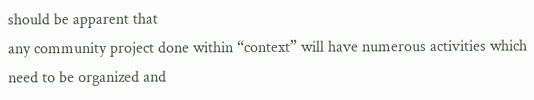should be apparent that
any community project done within “context” will have numerous activities which need to be organized and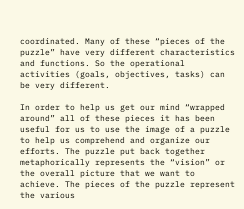coordinated. Many of these “pieces of the puzzle” have very different characteristics and functions. So the operational activities (goals, objectives, tasks) can be very different.

In order to help us get our mind “wrapped around” all of these pieces it has been useful for us to use the image of a puzzle to help us comprehend and organize our efforts. The puzzle put back together
metaphorically represents the “vision” or the overall picture that we want to achieve. The pieces of the puzzle represent the various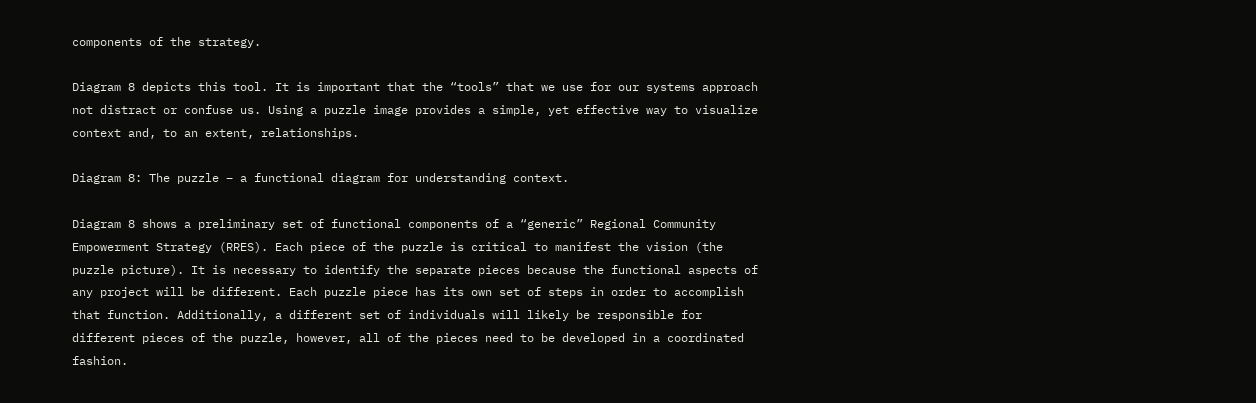components of the strategy.

Diagram 8 depicts this tool. It is important that the “tools” that we use for our systems approach not distract or confuse us. Using a puzzle image provides a simple, yet effective way to visualize context and, to an extent, relationships.

Diagram 8: The puzzle – a functional diagram for understanding context.

Diagram 8 shows a preliminary set of functional components of a “generic” Regional Community Empowerment Strategy (RRES). Each piece of the puzzle is critical to manifest the vision (the puzzle picture). It is necessary to identify the separate pieces because the functional aspects of any project will be different. Each puzzle piece has its own set of steps in order to accomplish that function. Additionally, a different set of individuals will likely be responsible for different pieces of the puzzle, however, all of the pieces need to be developed in a coordinated fashion.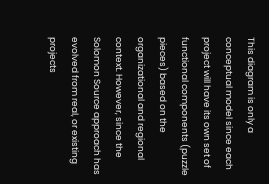This diagram is only a conceptual model since each project will have its own set of functional components (puzzle pieces) based on the organizational and regional context. However, since the Solomon Source approach has evolved from real, or existing projects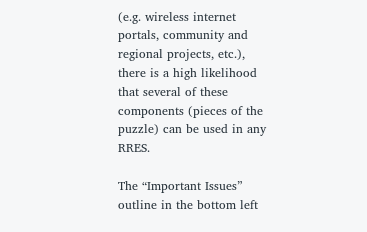(e.g. wireless internet portals, community and regional projects, etc.), there is a high likelihood that several of these components (pieces of the puzzle) can be used in any RRES.

The “Important Issues” outline in the bottom left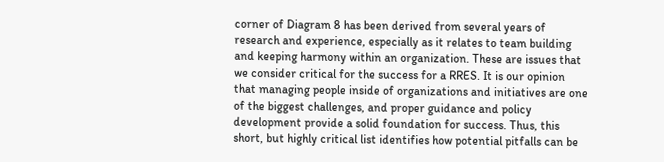corner of Diagram 8 has been derived from several years of research and experience, especially as it relates to team building and keeping harmony within an organization. These are issues that we consider critical for the success for a RRES. It is our opinion that managing people inside of organizations and initiatives are one of the biggest challenges, and proper guidance and policy development provide a solid foundation for success. Thus, this short, but highly critical list identifies how potential pitfalls can be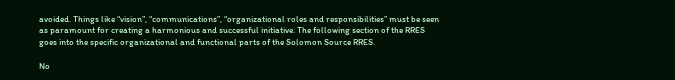avoided. Things like “vision”, “communications”, “organizational roles and responsibilities” must be seen as paramount for creating a harmonious and successful initiative. The following section of the RRES goes into the specific organizational and functional parts of the Solomon Source RRES.

No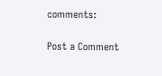comments:

Post a Comment